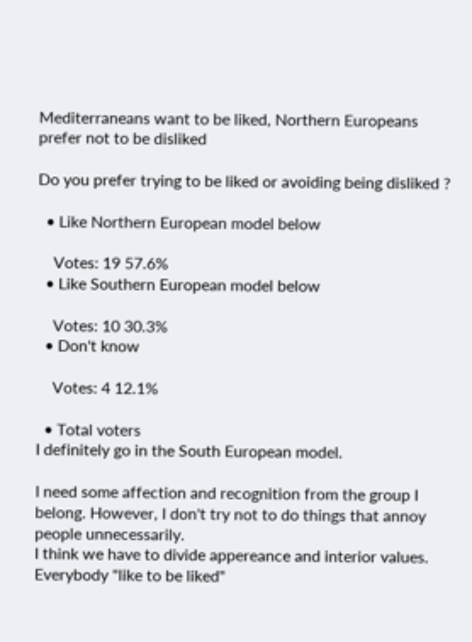Mediterraneans want to be liked, Northern Europeans prefer not to be disliked

Do you prefer trying to be liked or avoiding being disliked ?

  • Like Northern European model below

    Votes: 19 57.6%
  • Like Southern European model below

    Votes: 10 30.3%
  • Don't know

    Votes: 4 12.1%

  • Total voters
I definitely go in the South European model.

I need some affection and recognition from the group I belong. However, I don't try not to do things that annoy people unnecessarily.
I think we have to divide appereance and interior values. Everybody "like to be liked"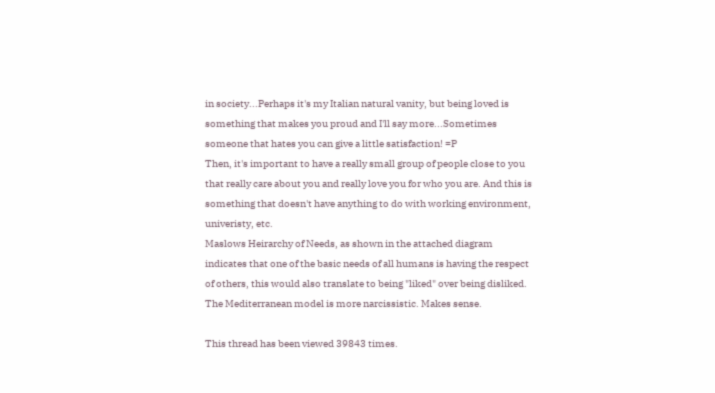in society...Perhaps it's my Italian natural vanity, but being loved is something that makes you proud and I'll say more...Sometimes someone that hates you can give a little satisfaction! =P
Then, it's important to have a really small group of people close to you that really care about you and really love you for who you are. And this is something that doesn't have anything to do with working environment, univeristy, etc.
Maslows Heirarchy of Needs, as shown in the attached diagram indicates that one of the basic needs of all humans is having the respect of others, this would also translate to being "liked" over being disliked.
The Mediterranean model is more narcissistic. Makes sense.

This thread has been viewed 39843 times.